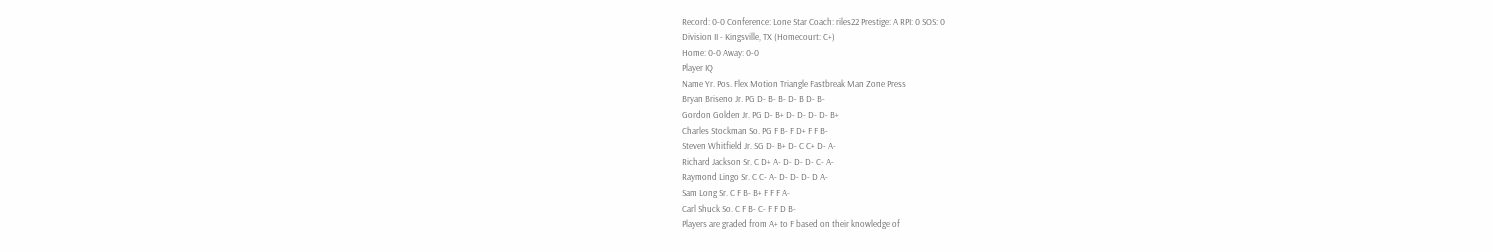Record: 0-0 Conference: Lone Star Coach: riles22 Prestige: A RPI: 0 SOS: 0
Division II - Kingsville, TX (Homecourt: C+)
Home: 0-0 Away: 0-0
Player IQ
Name Yr. Pos. Flex Motion Triangle Fastbreak Man Zone Press
Bryan Briseno Jr. PG D- B- B- D- B D- B-
Gordon Golden Jr. PG D- B+ D- D- D- D- B+
Charles Stockman So. PG F B- F D+ F F B-
Steven Whitfield Jr. SG D- B+ D- C C+ D- A-
Richard Jackson Sr. C D+ A- D- D- D- C- A-
Raymond Lingo Sr. C C- A- D- D- D- D A-
Sam Long Sr. C F B- B+ F F F A-
Carl Shuck So. C F B- C- F F D B-
Players are graded from A+ to F based on their knowledge of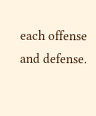each offense and defense.